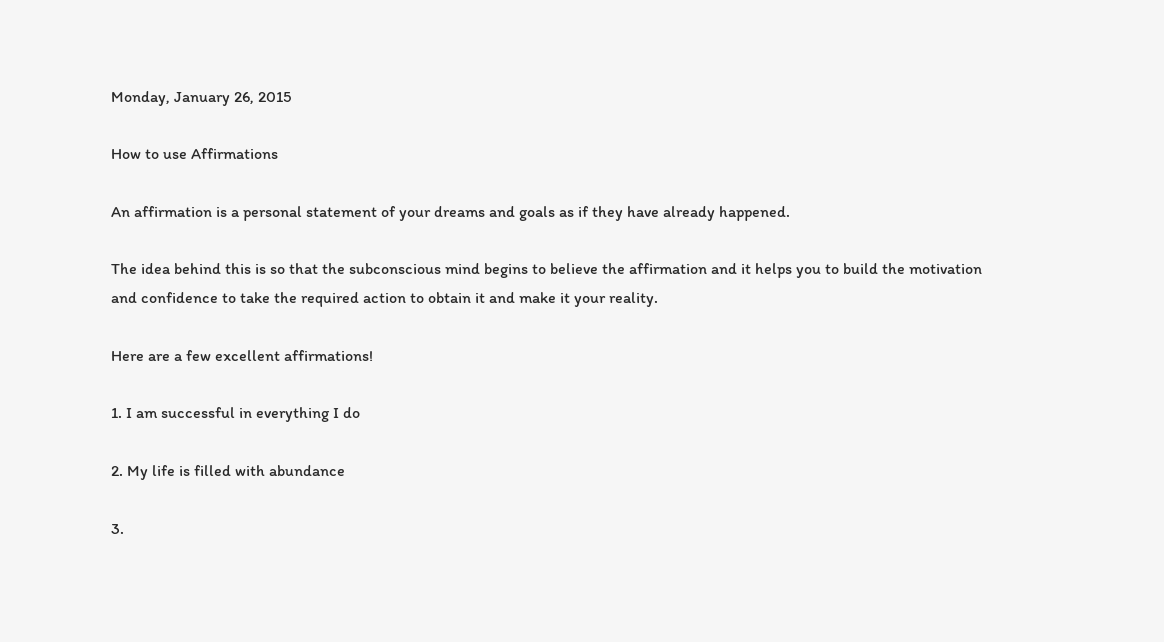Monday, January 26, 2015

How to use Affirmations

An affirmation is a personal statement of your dreams and goals as if they have already happened.

The idea behind this is so that the subconscious mind begins to believe the affirmation and it helps you to build the motivation and confidence to take the required action to obtain it and make it your reality.

Here are a few excellent affirmations!

1. I am successful in everything I do

2. My life is filled with abundance

3.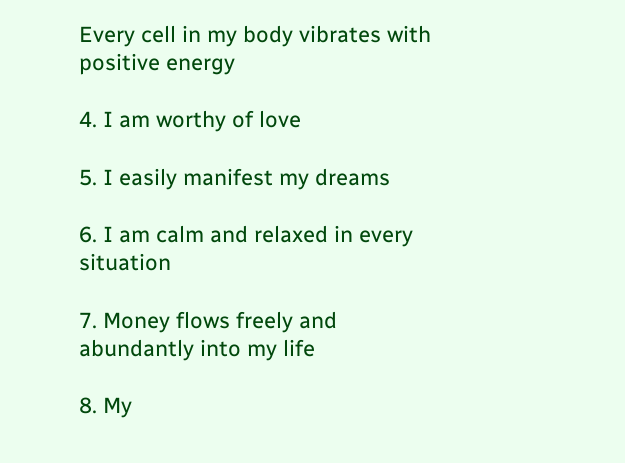Every cell in my body vibrates with positive energy

4. I am worthy of love

5. I easily manifest my dreams

6. I am calm and relaxed in every situation

7. Money flows freely and abundantly into my life

8. My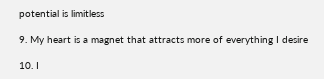potential is limitless

9. My heart is a magnet that attracts more of everything I desire

10. I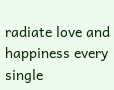radiate love and happiness every single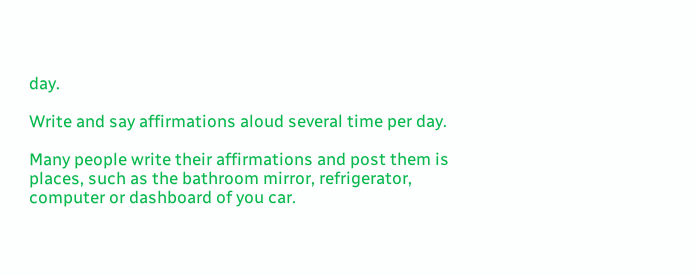day.

Write and say affirmations aloud several time per day.

Many people write their affirmations and post them is places, such as the bathroom mirror, refrigerator, computer or dashboard of you car.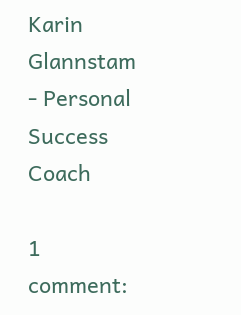Karin Glannstam - Personal Success Coach

1 comment: